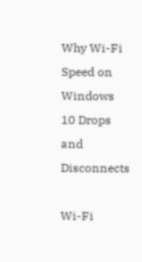Why Wi-Fi Speed on Windows 10 Drops and Disconnects

Wi-Fi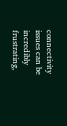connectivity issues can be incredibly frustrating,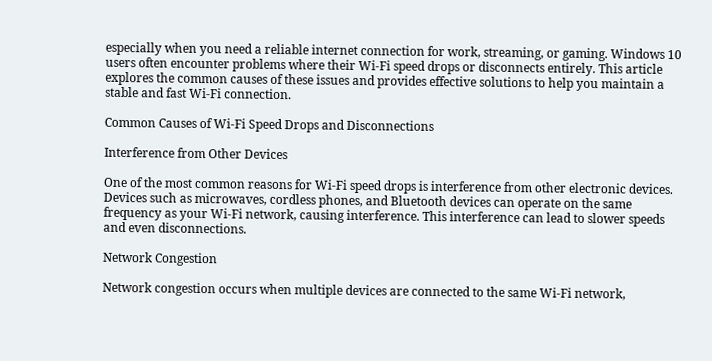especially when you need a reliable internet connection for work, streaming, or gaming. Windows 10 users often encounter problems where their Wi-Fi speed drops or disconnects entirely. This article explores the common causes of these issues and provides effective solutions to help you maintain a stable and fast Wi-Fi connection.

Common Causes of Wi-Fi Speed Drops and Disconnections

Interference from Other Devices

One of the most common reasons for Wi-Fi speed drops is interference from other electronic devices. Devices such as microwaves, cordless phones, and Bluetooth devices can operate on the same frequency as your Wi-Fi network, causing interference. This interference can lead to slower speeds and even disconnections.

Network Congestion

Network congestion occurs when multiple devices are connected to the same Wi-Fi network,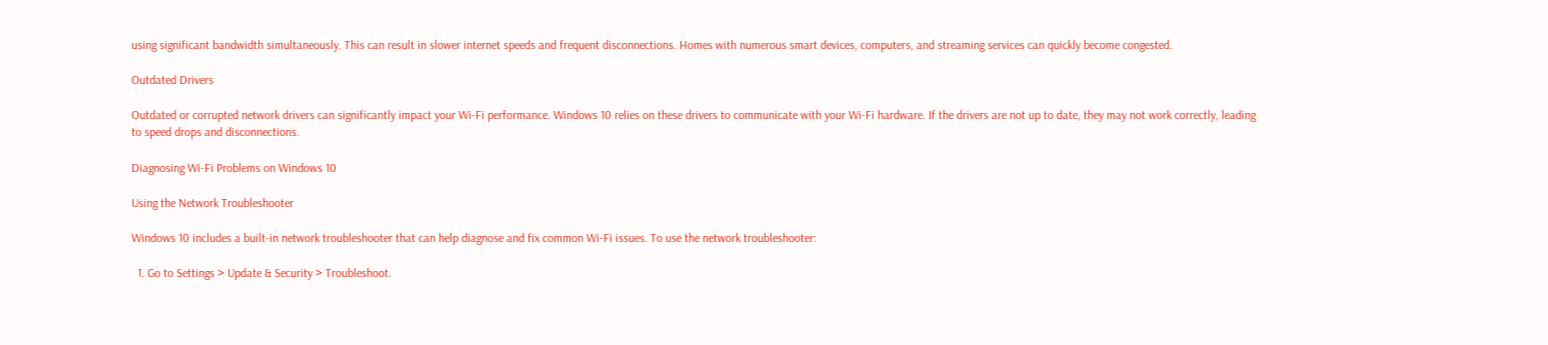using significant bandwidth simultaneously. This can result in slower internet speeds and frequent disconnections. Homes with numerous smart devices, computers, and streaming services can quickly become congested.

Outdated Drivers

Outdated or corrupted network drivers can significantly impact your Wi-Fi performance. Windows 10 relies on these drivers to communicate with your Wi-Fi hardware. If the drivers are not up to date, they may not work correctly, leading to speed drops and disconnections.

Diagnosing Wi-Fi Problems on Windows 10

Using the Network Troubleshooter

Windows 10 includes a built-in network troubleshooter that can help diagnose and fix common Wi-Fi issues. To use the network troubleshooter:

  1. Go to Settings > Update & Security > Troubleshoot.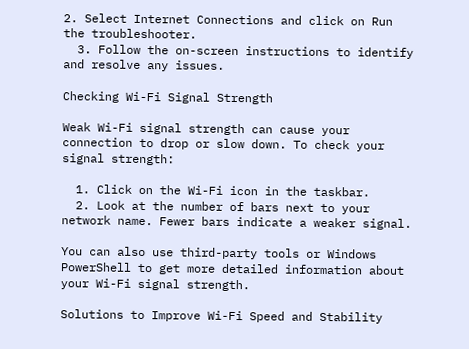2. Select Internet Connections and click on Run the troubleshooter.
  3. Follow the on-screen instructions to identify and resolve any issues.

Checking Wi-Fi Signal Strength

Weak Wi-Fi signal strength can cause your connection to drop or slow down. To check your signal strength:

  1. Click on the Wi-Fi icon in the taskbar.
  2. Look at the number of bars next to your network name. Fewer bars indicate a weaker signal.

You can also use third-party tools or Windows PowerShell to get more detailed information about your Wi-Fi signal strength.

Solutions to Improve Wi-Fi Speed and Stability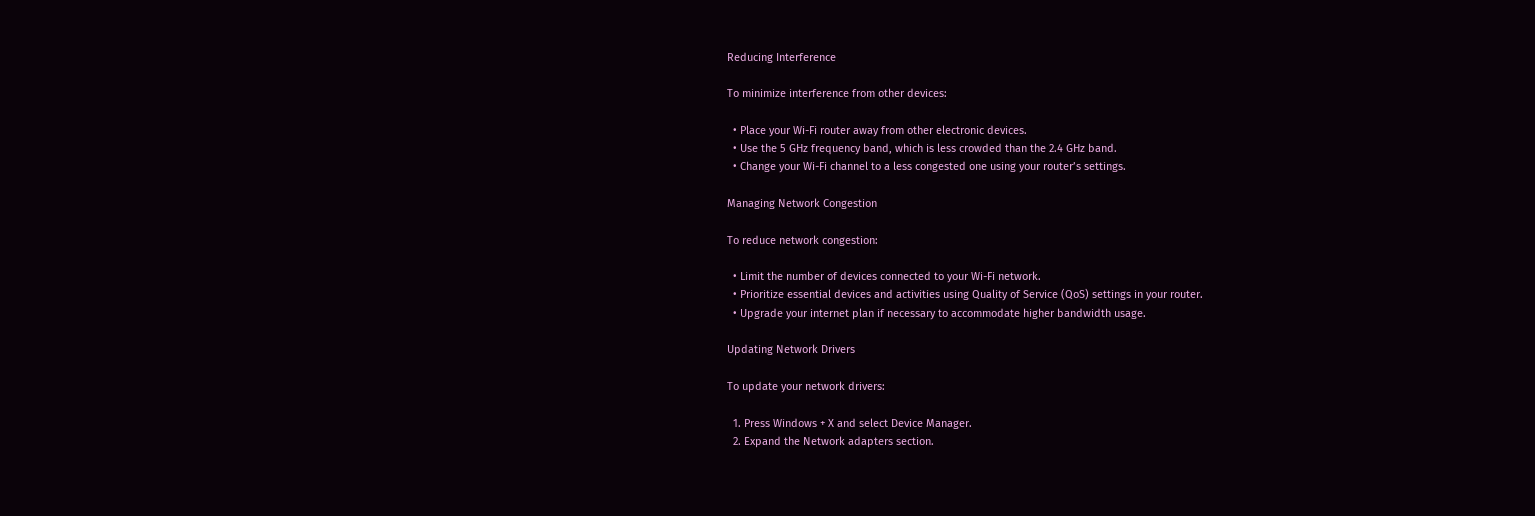Reducing Interference

To minimize interference from other devices:

  • Place your Wi-Fi router away from other electronic devices.
  • Use the 5 GHz frequency band, which is less crowded than the 2.4 GHz band.
  • Change your Wi-Fi channel to a less congested one using your router’s settings.

Managing Network Congestion

To reduce network congestion:

  • Limit the number of devices connected to your Wi-Fi network.
  • Prioritize essential devices and activities using Quality of Service (QoS) settings in your router.
  • Upgrade your internet plan if necessary to accommodate higher bandwidth usage.

Updating Network Drivers

To update your network drivers:

  1. Press Windows + X and select Device Manager.
  2. Expand the Network adapters section.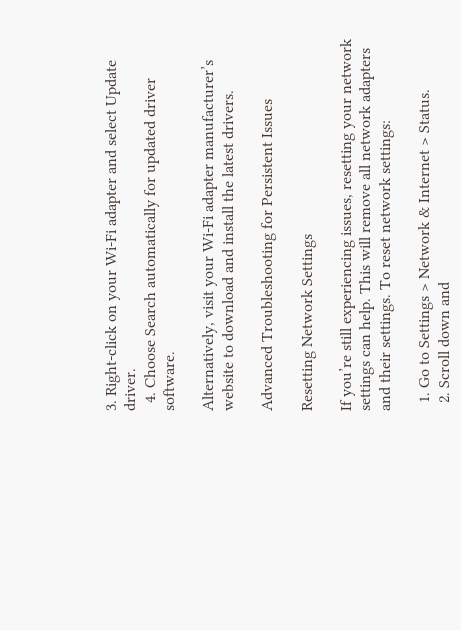3. Right-click on your Wi-Fi adapter and select Update driver.
  4. Choose Search automatically for updated driver software.

Alternatively, visit your Wi-Fi adapter manufacturer’s website to download and install the latest drivers.

Advanced Troubleshooting for Persistent Issues

Resetting Network Settings

If you’re still experiencing issues, resetting your network settings can help. This will remove all network adapters and their settings. To reset network settings:

  1. Go to Settings > Network & Internet > Status.
  2. Scroll down and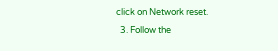click on Network reset.
  3. Follow the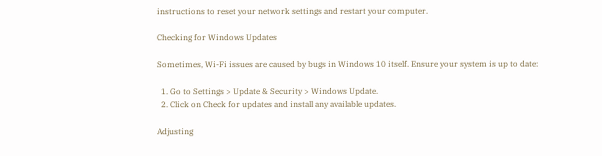instructions to reset your network settings and restart your computer.

Checking for Windows Updates

Sometimes, Wi-Fi issues are caused by bugs in Windows 10 itself. Ensure your system is up to date:

  1. Go to Settings > Update & Security > Windows Update.
  2. Click on Check for updates and install any available updates.

Adjusting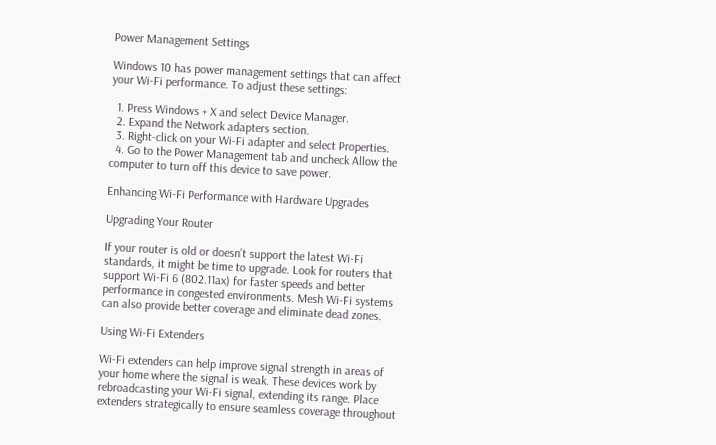Power Management Settings

Windows 10 has power management settings that can affect your Wi-Fi performance. To adjust these settings:

  1. Press Windows + X and select Device Manager.
  2. Expand the Network adapters section.
  3. Right-click on your Wi-Fi adapter and select Properties.
  4. Go to the Power Management tab and uncheck Allow the computer to turn off this device to save power.

Enhancing Wi-Fi Performance with Hardware Upgrades

Upgrading Your Router

If your router is old or doesn’t support the latest Wi-Fi standards, it might be time to upgrade. Look for routers that support Wi-Fi 6 (802.11ax) for faster speeds and better performance in congested environments. Mesh Wi-Fi systems can also provide better coverage and eliminate dead zones.

Using Wi-Fi Extenders

Wi-Fi extenders can help improve signal strength in areas of your home where the signal is weak. These devices work by rebroadcasting your Wi-Fi signal, extending its range. Place extenders strategically to ensure seamless coverage throughout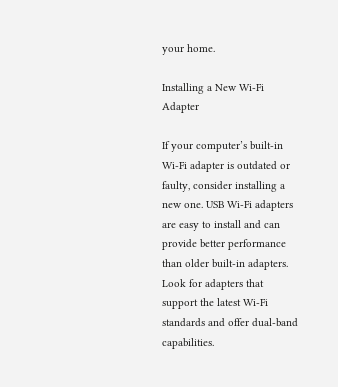your home.

Installing a New Wi-Fi Adapter

If your computer’s built-in Wi-Fi adapter is outdated or faulty, consider installing a new one. USB Wi-Fi adapters are easy to install and can provide better performance than older built-in adapters. Look for adapters that support the latest Wi-Fi standards and offer dual-band capabilities.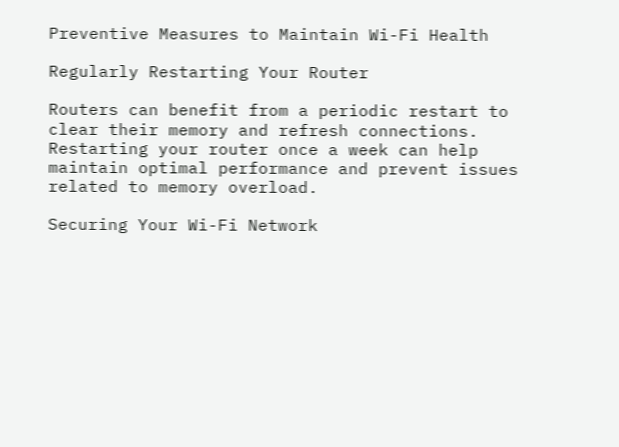Preventive Measures to Maintain Wi-Fi Health

Regularly Restarting Your Router

Routers can benefit from a periodic restart to clear their memory and refresh connections. Restarting your router once a week can help maintain optimal performance and prevent issues related to memory overload.

Securing Your Wi-Fi Network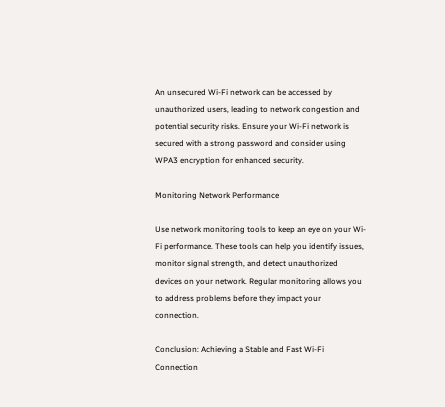An unsecured Wi-Fi network can be accessed by unauthorized users, leading to network congestion and potential security risks. Ensure your Wi-Fi network is secured with a strong password and consider using WPA3 encryption for enhanced security.

Monitoring Network Performance

Use network monitoring tools to keep an eye on your Wi-Fi performance. These tools can help you identify issues, monitor signal strength, and detect unauthorized devices on your network. Regular monitoring allows you to address problems before they impact your connection.

Conclusion: Achieving a Stable and Fast Wi-Fi Connection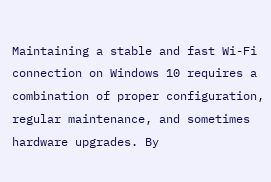Maintaining a stable and fast Wi-Fi connection on Windows 10 requires a combination of proper configuration, regular maintenance, and sometimes hardware upgrades. By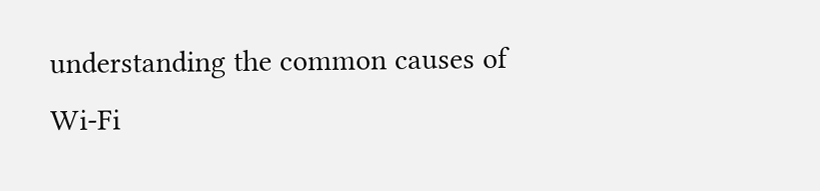understanding the common causes of Wi-Fi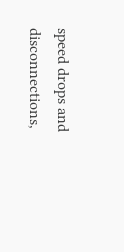speed drops and disconnections,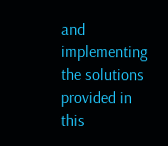and implementing the solutions provided in this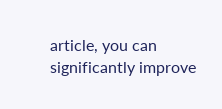article, you can significantly improve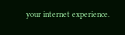your internet experience.